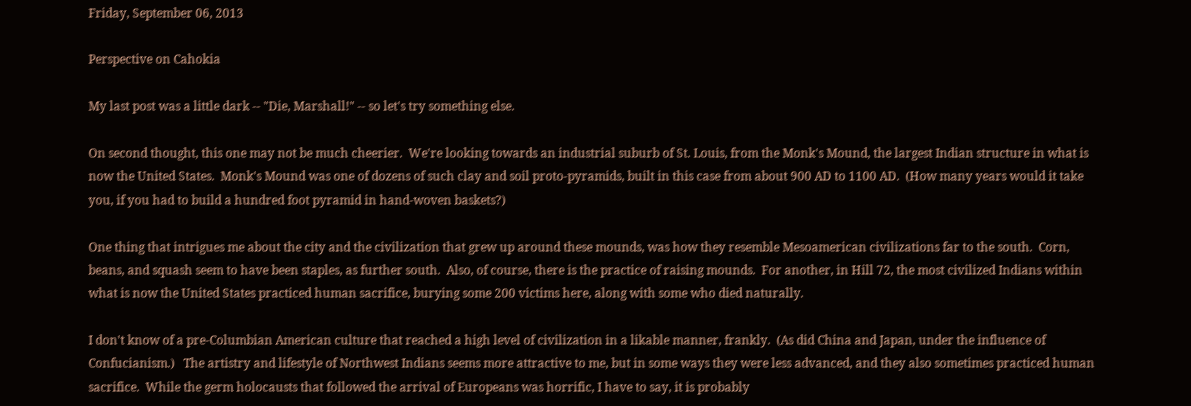Friday, September 06, 2013

Perspective on Cahokia

My last post was a little dark -- "Die, Marshall!" -- so let's try something else.

On second thought, this one may not be much cheerier.  We're looking towards an industrial suburb of St. Louis, from the Monk's Mound, the largest Indian structure in what is now the United States.  Monk's Mound was one of dozens of such clay and soil proto-pyramids, built in this case from about 900 AD to 1100 AD.  (How many years would it take you, if you had to build a hundred foot pyramid in hand-woven baskets?)

One thing that intrigues me about the city and the civilization that grew up around these mounds, was how they resemble Mesoamerican civilizations far to the south.  Corn, beans, and squash seem to have been staples, as further south.  Also, of course, there is the practice of raising mounds.  For another, in Hill 72, the most civilized Indians within what is now the United States practiced human sacrifice, burying some 200 victims here, along with some who died naturally.

I don't know of a pre-Columbian American culture that reached a high level of civilization in a likable manner, frankly.  (As did China and Japan, under the influence of Confucianism.)   The artistry and lifestyle of Northwest Indians seems more attractive to me, but in some ways they were less advanced, and they also sometimes practiced human sacrifice.  While the germ holocausts that followed the arrival of Europeans was horrific, I have to say, it is probably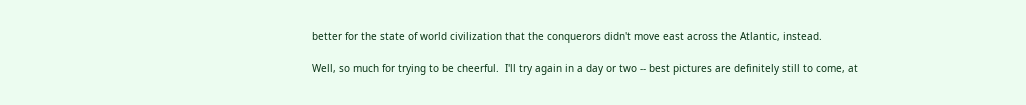better for the state of world civilization that the conquerors didn't move east across the Atlantic, instead.

Well, so much for trying to be cheerful.  I'll try again in a day or two -- best pictures are definitely still to come, at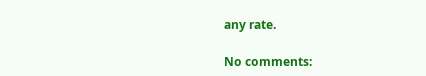any rate.

No comments: